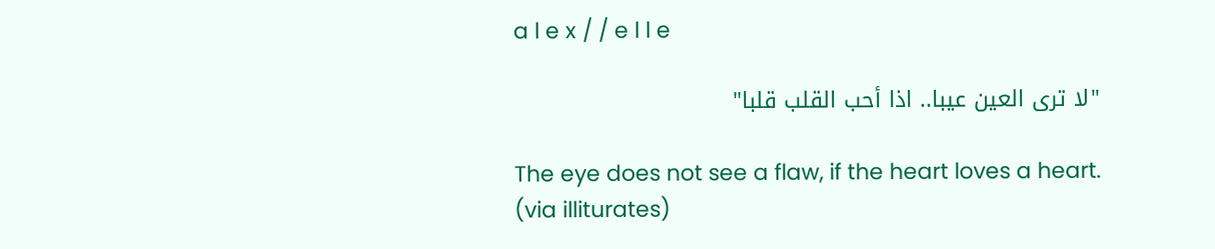a l e x / / e l l e

"لا ترى العين عيبا.. اذا أحب القلب قلبا"

The eye does not see a flaw, if the heart loves a heart.  (via illiturates)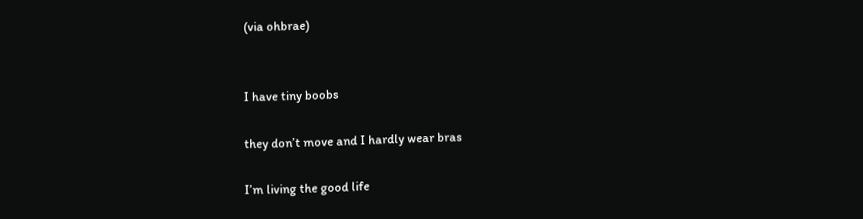(via ohbrae)


I have tiny boobs

they don’t move and I hardly wear bras

I’m living the good life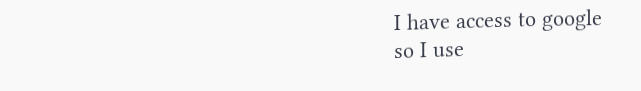I have access to google
so I use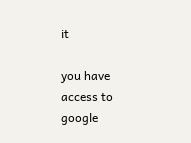it

you have access to google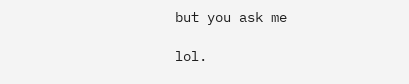but you ask me

lol.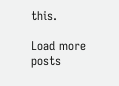this.

Load more posts